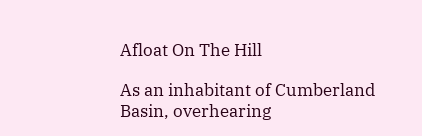Afloat On The Hill

As an inhabitant of Cumberland Basin, overhearing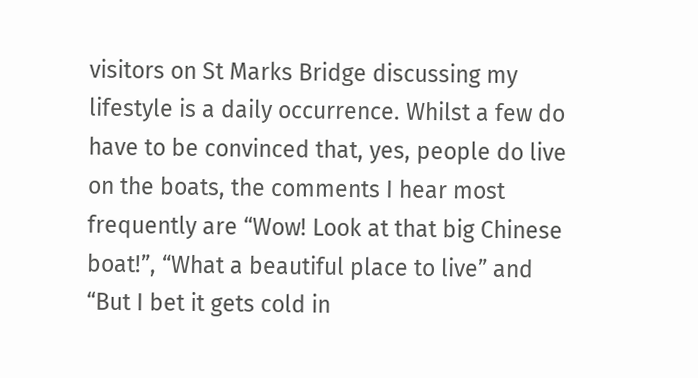visitors on St Marks Bridge discussing my lifestyle is a daily occurrence. Whilst a few do have to be convinced that, yes, people do live on the boats, the comments I hear most frequently are “Wow! Look at that big Chinese boat!”, “What a beautiful place to live” and “But I bet it gets cold in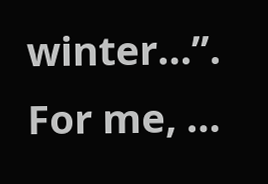winter…”. For me, …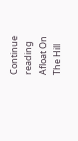Continue reading Afloat On The Hill